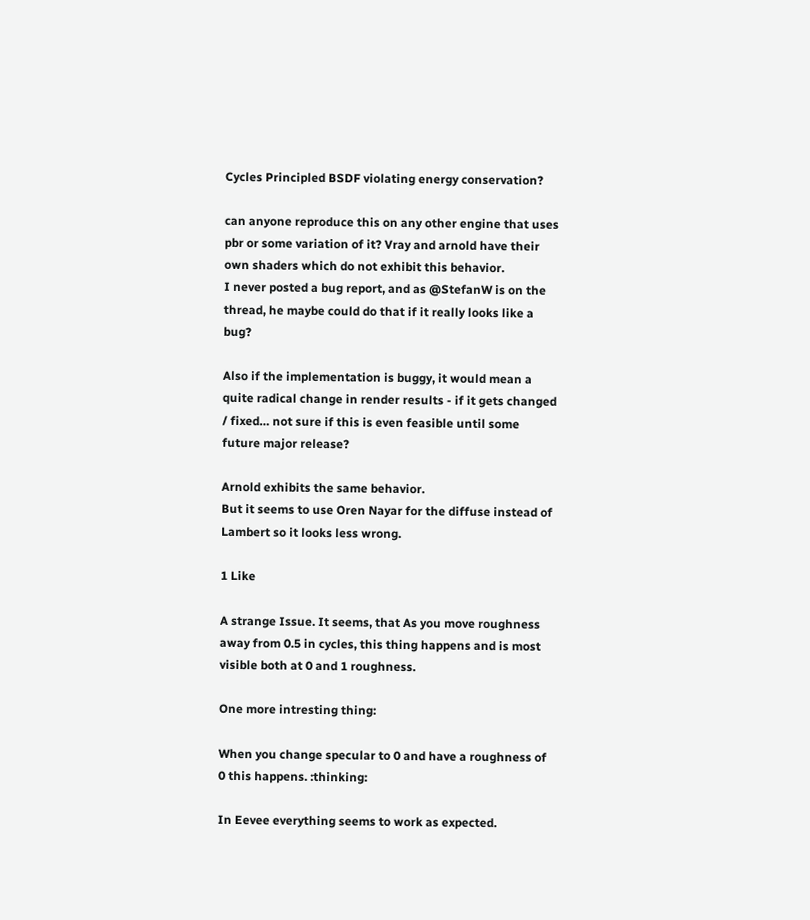Cycles Principled BSDF violating energy conservation?

can anyone reproduce this on any other engine that uses pbr or some variation of it? Vray and arnold have their own shaders which do not exhibit this behavior.
I never posted a bug report, and as @StefanW is on the thread, he maybe could do that if it really looks like a bug?

Also if the implementation is buggy, it would mean a quite radical change in render results - if it gets changed / fixed… not sure if this is even feasible until some future major release?

Arnold exhibits the same behavior.
But it seems to use Oren Nayar for the diffuse instead of Lambert so it looks less wrong.

1 Like

A strange Issue. It seems, that As you move roughness away from 0.5 in cycles, this thing happens and is most visible both at 0 and 1 roughness.

One more intresting thing:

When you change specular to 0 and have a roughness of 0 this happens. :thinking:

In Eevee everything seems to work as expected.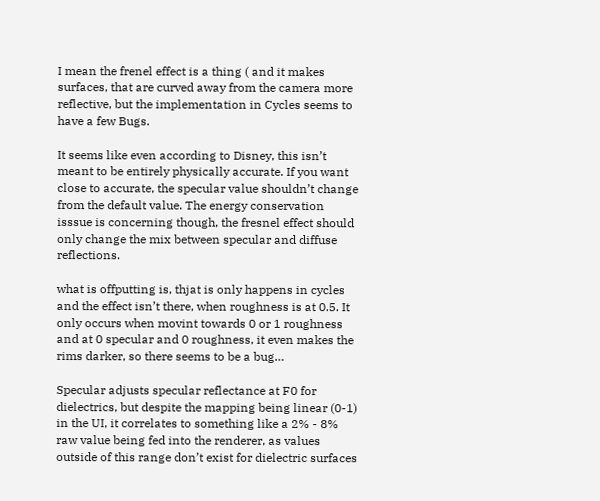I mean the frenel effect is a thing ( and it makes surfaces, that are curved away from the camera more reflective, but the implementation in Cycles seems to have a few Bugs.

It seems like even according to Disney, this isn’t meant to be entirely physically accurate. If you want close to accurate, the specular value shouldn’t change from the default value. The energy conservation isssue is concerning though, the fresnel effect should only change the mix between specular and diffuse reflections.

what is offputting is, thjat is only happens in cycles and the effect isn’t there, when roughness is at 0.5. It only occurs when movint towards 0 or 1 roughness and at 0 specular and 0 roughness, it even makes the rims darker, so there seems to be a bug…

Specular adjusts specular reflectance at F0 for dielectrics, but despite the mapping being linear (0-1) in the UI, it correlates to something like a 2% - 8% raw value being fed into the renderer, as values outside of this range don’t exist for dielectric surfaces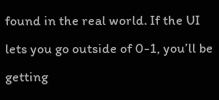found in the real world. If the UI lets you go outside of 0-1, you’ll be getting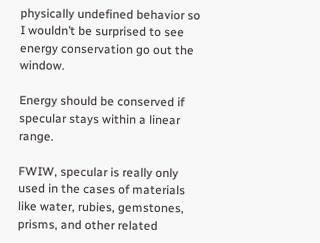physically undefined behavior so I wouldn’t be surprised to see energy conservation go out the window.

Energy should be conserved if specular stays within a linear range.

FWIW, specular is really only used in the cases of materials like water, rubies, gemstones, prisms, and other related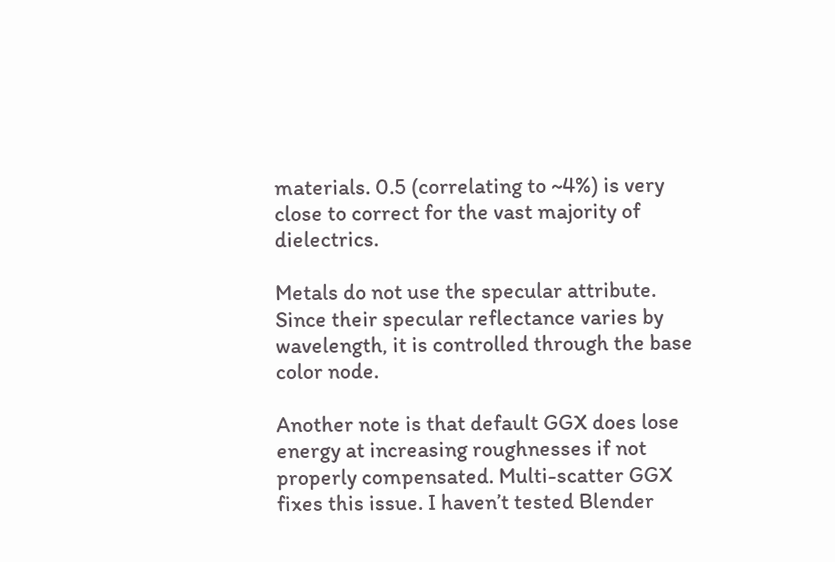materials. 0.5 (correlating to ~4%) is very close to correct for the vast majority of dielectrics.

Metals do not use the specular attribute. Since their specular reflectance varies by wavelength, it is controlled through the base color node.

Another note is that default GGX does lose energy at increasing roughnesses if not properly compensated. Multi-scatter GGX fixes this issue. I haven’t tested Blender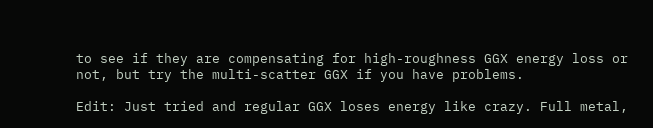to see if they are compensating for high-roughness GGX energy loss or not, but try the multi-scatter GGX if you have problems.

Edit: Just tried and regular GGX loses energy like crazy. Full metal,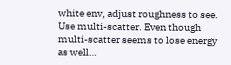white env, adjust roughness to see. Use multi-scatter. Even though multi-scatter seems to lose energy as well…